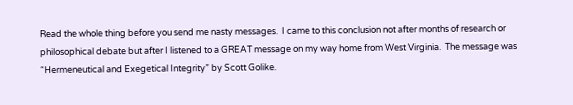Read the whole thing before you send me nasty messages.  I came to this conclusion not after months of research or philosophical debate but after I listened to a GREAT message on my way home from West Virginia.  The message was “Hermeneutical and Exegetical Integrity” by Scott Golike.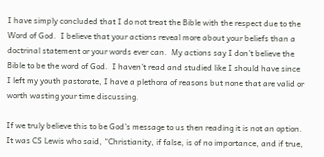I have simply concluded that I do not treat the Bible with the respect due to the Word of God.  I believe that your actions reveal more about your beliefs than a doctrinal statement or your words ever can.  My actions say I don’t believe the Bible to be the word of God.  I haven’t read and studied like I should have since I left my youth pastorate, I have a plethora of reasons but none that are valid or worth wasting your time discussing.

If we truly believe this to be God’s message to us then reading it is not an option.  It was CS Lewis who said, “Christianity, if false, is of no importance, and if true,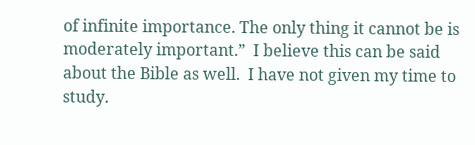of infinite importance. The only thing it cannot be is moderately important.”  I believe this can be said about the Bible as well.  I have not given my time to study.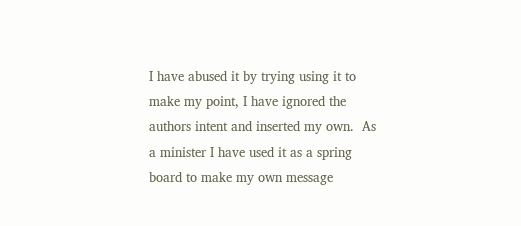I have abused it by trying using it to make my point, I have ignored the authors intent and inserted my own.  As a minister I have used it as a spring board to make my own message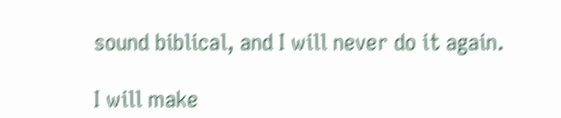sound biblical, and I will never do it again.

I will make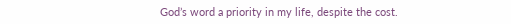God’s word a priority in my life, despite the cost.